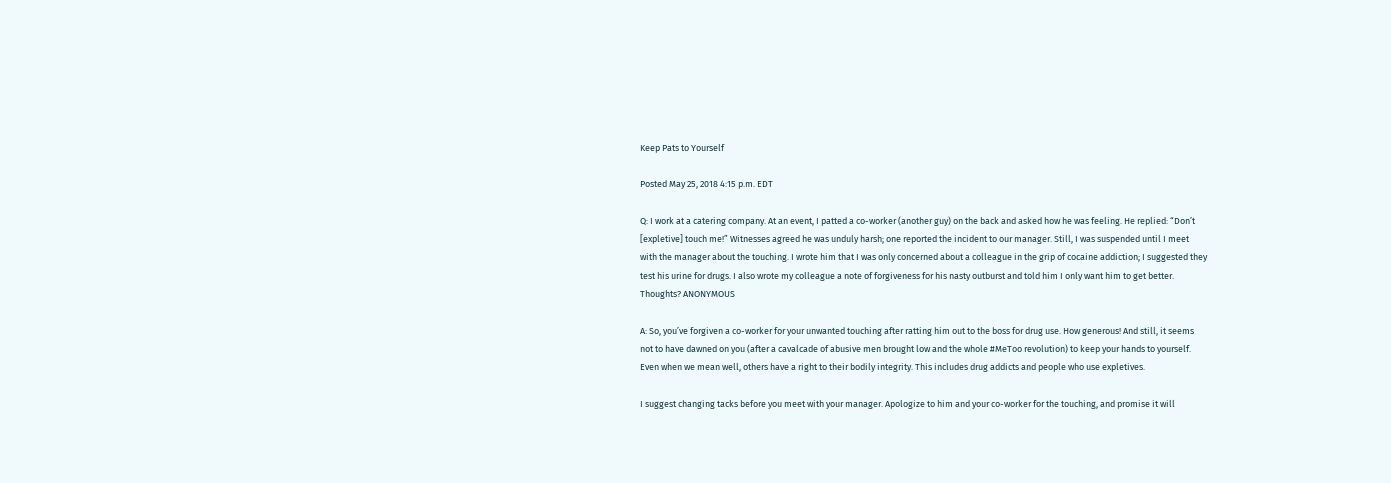Keep Pats to Yourself

Posted May 25, 2018 4:15 p.m. EDT

Q: I work at a catering company. At an event, I patted a co-worker (another guy) on the back and asked how he was feeling. He replied: “Don’t [expletive] touch me!” Witnesses agreed he was unduly harsh; one reported the incident to our manager. Still, I was suspended until I meet with the manager about the touching. I wrote him that I was only concerned about a colleague in the grip of cocaine addiction; I suggested they test his urine for drugs. I also wrote my colleague a note of forgiveness for his nasty outburst and told him I only want him to get better. Thoughts? ANONYMOUS

A: So, you’ve forgiven a co-worker for your unwanted touching after ratting him out to the boss for drug use. How generous! And still, it seems not to have dawned on you (after a cavalcade of abusive men brought low and the whole #MeToo revolution) to keep your hands to yourself. Even when we mean well, others have a right to their bodily integrity. This includes drug addicts and people who use expletives.

I suggest changing tacks before you meet with your manager. Apologize to him and your co-worker for the touching, and promise it will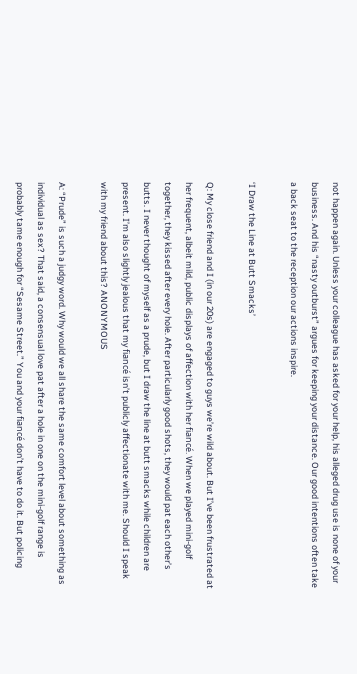not happen again. Unless your colleague has asked for your help, his alleged drug use is none of your business. And his “nasty outburst” argues for keeping your distance. Our good intentions often take a back seat to the reception our actions inspire.

‘I Draw the Line at Butt Smacks’

Q: My close friend and I (in our 20s) are engaged to guys we’re wild about. But I’ve been frustrated at her frequent, albeit mild, public displays of affection with her fiancé. When we played mini-golf together, they kissed after every hole. After particularly good shots, they would pat each other’s butts. I never thought of myself as a prude, but I draw the line at butt smacks while children are present. I’m also slightly jealous that my fiancé isn’t publicly affectionate with me. Should I speak with my friend about this? ANONYMOUS

A: “Prude” is such a judgy word. Why would we all share the same comfort level about something as individual as sex? That said, a consensual love pat after a hole in one on the mini-golf range is probably tame enough for “Sesame Street.” You and your fiancé don’t have to do it. But policing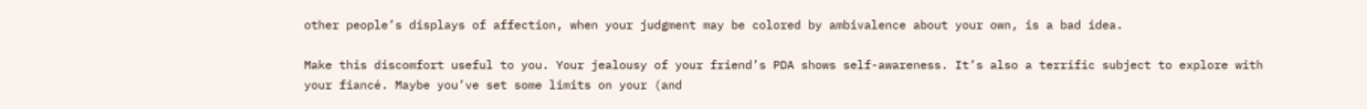other people’s displays of affection, when your judgment may be colored by ambivalence about your own, is a bad idea.

Make this discomfort useful to you. Your jealousy of your friend’s PDA shows self-awareness. It’s also a terrific subject to explore with your fiancé. Maybe you’ve set some limits on your (and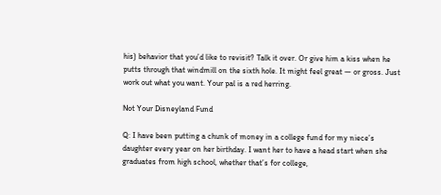his) behavior that you’d like to revisit? Talk it over. Or give him a kiss when he putts through that windmill on the sixth hole. It might feel great — or gross. Just work out what you want. Your pal is a red herring.

Not Your Disneyland Fund

Q: I have been putting a chunk of money in a college fund for my niece’s daughter every year on her birthday. I want her to have a head start when she graduates from high school, whether that’s for college,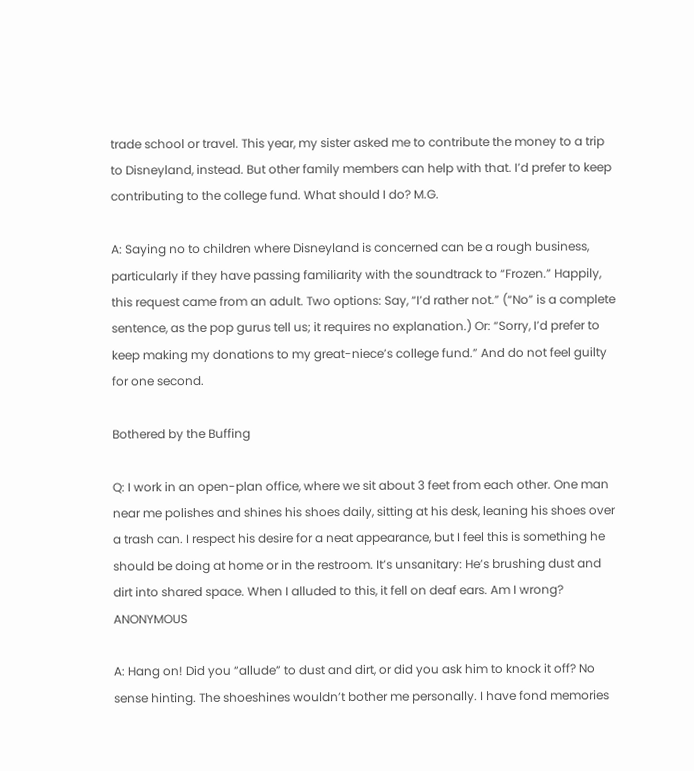trade school or travel. This year, my sister asked me to contribute the money to a trip to Disneyland, instead. But other family members can help with that. I’d prefer to keep contributing to the college fund. What should I do? M.G.

A: Saying no to children where Disneyland is concerned can be a rough business, particularly if they have passing familiarity with the soundtrack to “Frozen.” Happily, this request came from an adult. Two options: Say, “I’d rather not.” (“No” is a complete sentence, as the pop gurus tell us; it requires no explanation.) Or: “Sorry, I’d prefer to keep making my donations to my great-niece’s college fund.” And do not feel guilty for one second.

Bothered by the Buffing

Q: I work in an open-plan office, where we sit about 3 feet from each other. One man near me polishes and shines his shoes daily, sitting at his desk, leaning his shoes over a trash can. I respect his desire for a neat appearance, but I feel this is something he should be doing at home or in the restroom. It’s unsanitary: He’s brushing dust and dirt into shared space. When I alluded to this, it fell on deaf ears. Am I wrong? ANONYMOUS

A: Hang on! Did you “allude” to dust and dirt, or did you ask him to knock it off? No sense hinting. The shoeshines wouldn’t bother me personally. I have fond memories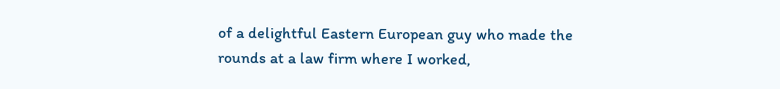of a delightful Eastern European guy who made the rounds at a law firm where I worked,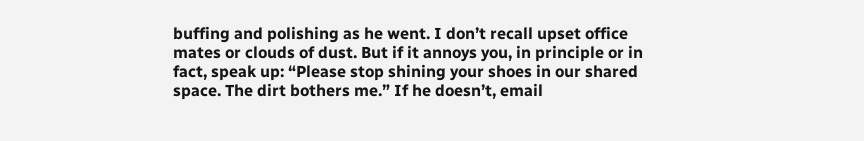buffing and polishing as he went. I don’t recall upset office mates or clouds of dust. But if it annoys you, in principle or in fact, speak up: “Please stop shining your shoes in our shared space. The dirt bothers me.” If he doesn’t, email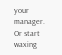your manager. Or start waxing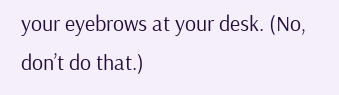your eyebrows at your desk. (No, don’t do that.)